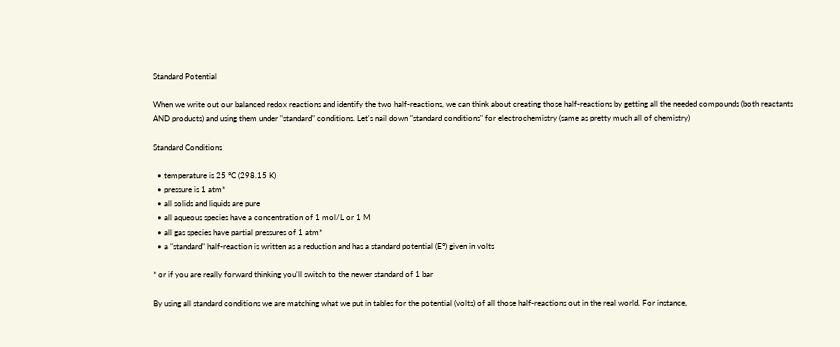Standard Potential

When we write out our balanced redox reactions and identify the two half-reactions, we can think about creating those half-reactions by getting all the needed compounds (both reactants AND products) and using them under "standard" conditions. Let's nail down "standard conditions" for electrochemistry (same as pretty much all of chemistry)

Standard Conditions

  • temperature is 25 °C (298.15 K)
  • pressure is 1 atm*
  • all solids and liquids are pure
  • all aqueous species have a concentration of 1 mol/L or 1 M
  • all gas species have partial pressures of 1 atm*
  • a "standard" half-reaction is written as a reduction and has a standard potential (E°) given in volts

* or if you are really forward thinking you'll switch to the newer standard of 1 bar

By using all standard conditions we are matching what we put in tables for the potential (volts) of all those half-reactions out in the real world. For instance,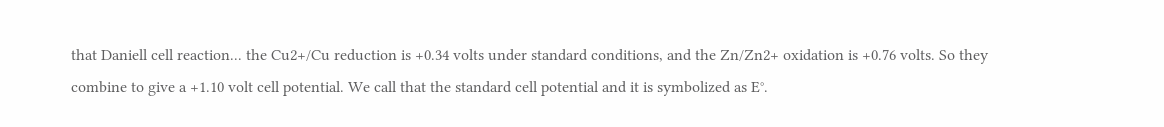that Daniell cell reaction... the Cu2+/Cu reduction is +0.34 volts under standard conditions, and the Zn/Zn2+ oxidation is +0.76 volts. So they combine to give a +1.10 volt cell potential. We call that the standard cell potential and it is symbolized as E°.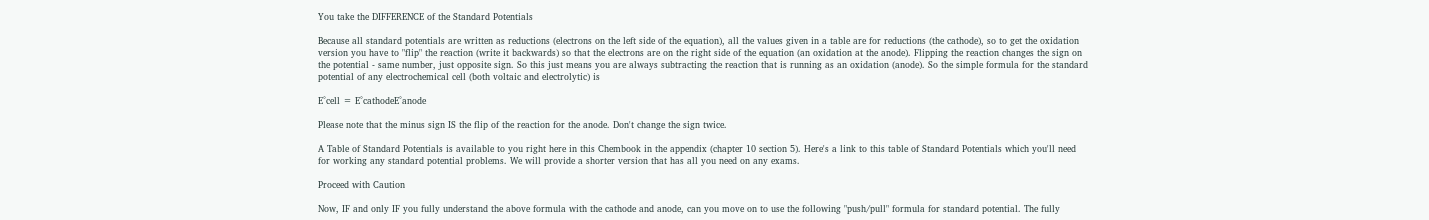You take the DIFFERENCE of the Standard Potentials

Because all standard potentials are written as reductions (electrons on the left side of the equation), all the values given in a table are for reductions (the cathode), so to get the oxidation version you have to "flip" the reaction (write it backwards) so that the electrons are on the right side of the equation (an oxidation at the anode). Flipping the reaction changes the sign on the potential - same number, just opposite sign. So this just means you are always subtracting the reaction that is running as an oxidation (anode). So the simple formula for the standard potential of any electrochemical cell (both voltaic and electrolytic) is

E°cell = E°cathodeE°anode

Please note that the minus sign IS the flip of the reaction for the anode. Don't change the sign twice.

A Table of Standard Potentials is available to you right here in this Chembook in the appendix (chapter 10 section 5). Here's a link to this table of Standard Potentials which you'll need for working any standard potential problems. We will provide a shorter version that has all you need on any exams.

Proceed with Caution

Now, IF and only IF you fully understand the above formula with the cathode and anode, can you move on to use the following "push/pull" formula for standard potential. The fully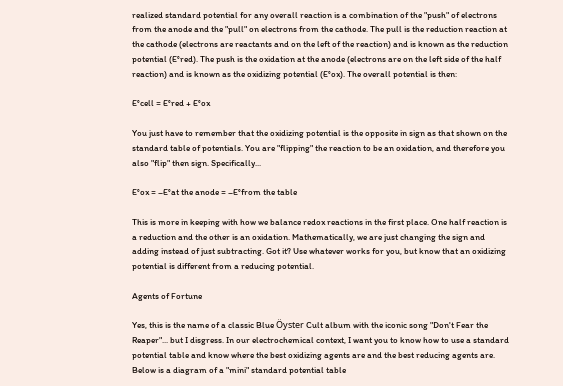realized standard potential for any overall reaction is a combination of the "push" of electrons from the anode and the "pull" on electrons from the cathode. The pull is the reduction reaction at the cathode (electrons are reactants and on the left of the reaction) and is known as the reduction potential (E°red). The push is the oxidation at the anode (electrons are on the left side of the half reaction) and is known as the oxidizing potential (E°ox). The overall potential is then:

E°cell = E°red + E°ox

You just have to remember that the oxidizing potential is the opposite in sign as that shown on the standard table of potentials. You are "flipping" the reaction to be an oxidation, and therefore you also "flip" then sign. Specifically...

E°ox = –E°at the anode = –E°from the table

This is more in keeping with how we balance redox reactions in the first place. One half reaction is a reduction and the other is an oxidation. Mathematically, we are just changing the sign and adding instead of just subtracting. Got it? Use whatever works for you, but know that an oxidizing potential is different from a reducing potential.

Agents of Fortune

Yes, this is the name of a classic Blue Öyster Cult album with the iconic song "Don't Fear the Reaper"... but I disgress. In our electrochemical context, I want you to know how to use a standard potential table and know where the best oxidizing agents are and the best reducing agents are. Below is a diagram of a "mini" standard potential table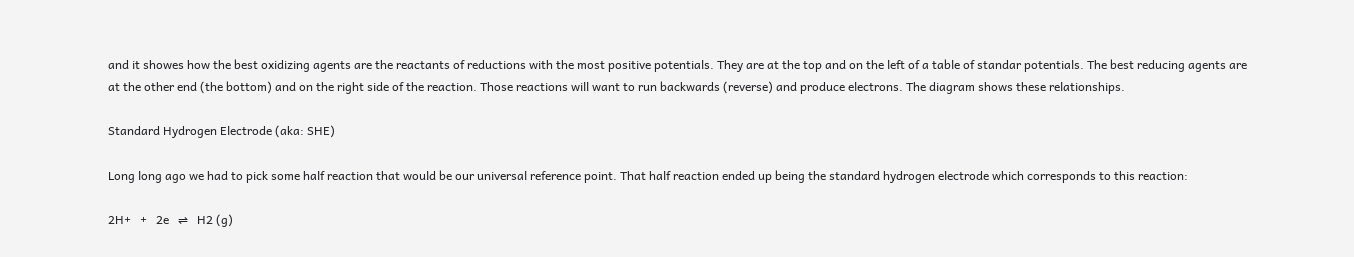and it showes how the best oxidizing agents are the reactants of reductions with the most positive potentials. They are at the top and on the left of a table of standar potentials. The best reducing agents are at the other end (the bottom) and on the right side of the reaction. Those reactions will want to run backwards (reverse) and produce electrons. The diagram shows these relationships.

Standard Hydrogen Electrode (aka: SHE)

Long long ago we had to pick some half reaction that would be our universal reference point. That half reaction ended up being the standard hydrogen electrode which corresponds to this reaction:

2H+   +   2e   ⇌   H2 (g)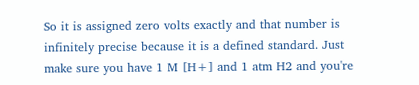So it is assigned zero volts exactly and that number is infinitely precise because it is a defined standard. Just make sure you have 1 M [H+] and 1 atm H2 and you're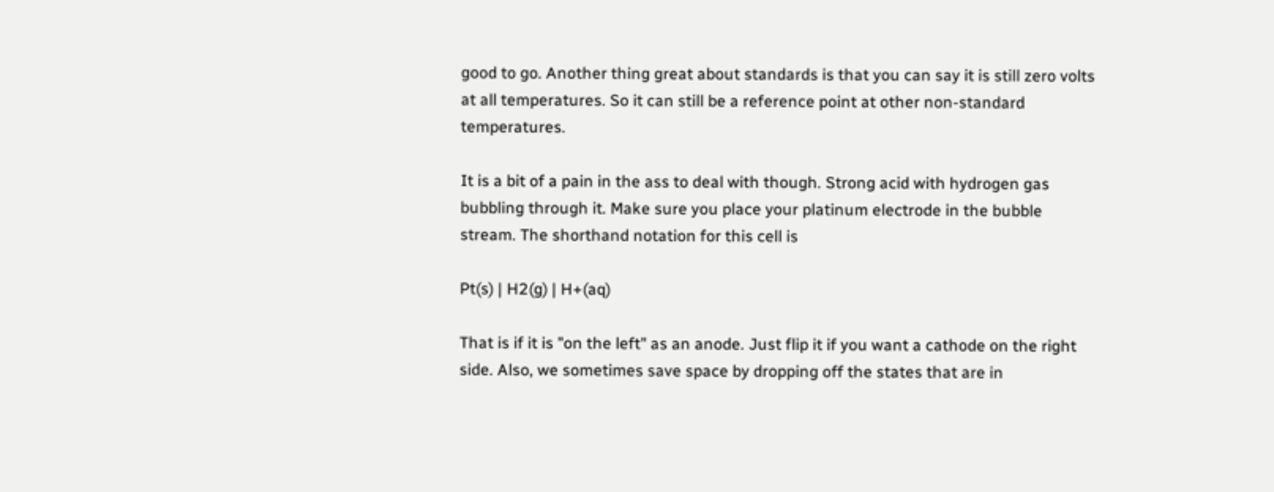good to go. Another thing great about standards is that you can say it is still zero volts at all temperatures. So it can still be a reference point at other non-standard temperatures.

It is a bit of a pain in the ass to deal with though. Strong acid with hydrogen gas bubbling through it. Make sure you place your platinum electrode in the bubble stream. The shorthand notation for this cell is

Pt(s) | H2(g) | H+(aq)

That is if it is "on the left" as an anode. Just flip it if you want a cathode on the right side. Also, we sometimes save space by dropping off the states that are in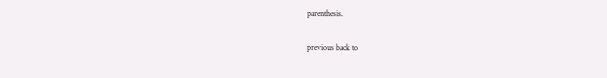parenthesis.

previous back to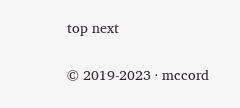top next

© 2019-2023 · mccord